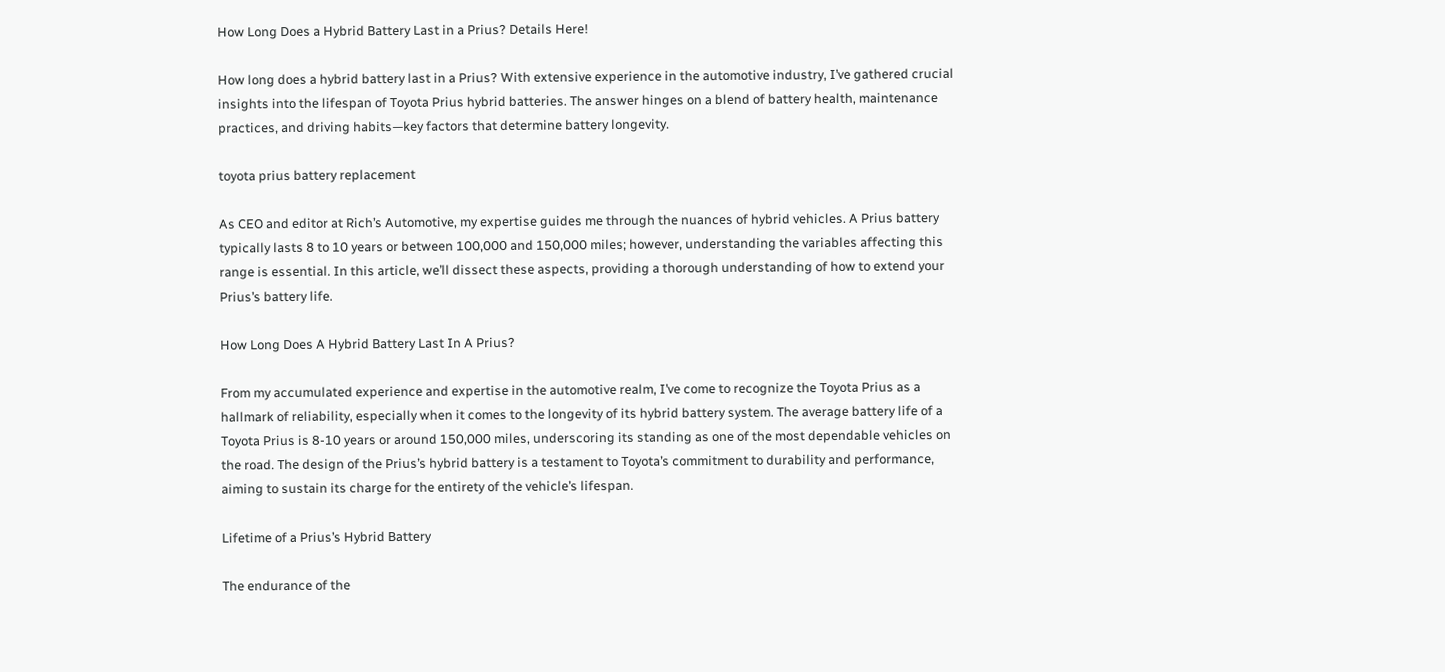How Long Does a Hybrid Battery Last in a Prius? Details Here!

How long does a hybrid battery last in a Prius? With extensive experience in the automotive industry, I’ve gathered crucial insights into the lifespan of Toyota Prius hybrid batteries. The answer hinges on a blend of battery health, maintenance practices, and driving habits—key factors that determine battery longevity.

toyota prius battery replacement

As CEO and editor at Rich’s Automotive, my expertise guides me through the nuances of hybrid vehicles. A Prius battery typically lasts 8 to 10 years or between 100,000 and 150,000 miles; however, understanding the variables affecting this range is essential. In this article, we’ll dissect these aspects, providing a thorough understanding of how to extend your Prius’s battery life.

How Long Does A Hybrid Battery Last In A Prius?

From my accumulated experience and expertise in the automotive realm, I’ve come to recognize the Toyota Prius as a hallmark of reliability, especially when it comes to the longevity of its hybrid battery system. The average battery life of a Toyota Prius is 8-10 years or around 150,000 miles, underscoring its standing as one of the most dependable vehicles on the road. The design of the Prius’s hybrid battery is a testament to Toyota’s commitment to durability and performance, aiming to sustain its charge for the entirety of the vehicle’s lifespan.

Lifetime of a Prius’s Hybrid Battery

The endurance of the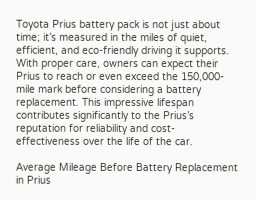Toyota Prius battery pack is not just about time; it’s measured in the miles of quiet, efficient, and eco-friendly driving it supports. With proper care, owners can expect their Prius to reach or even exceed the 150,000-mile mark before considering a battery replacement. This impressive lifespan contributes significantly to the Prius’s reputation for reliability and cost-effectiveness over the life of the car.

Average Mileage Before Battery Replacement in Prius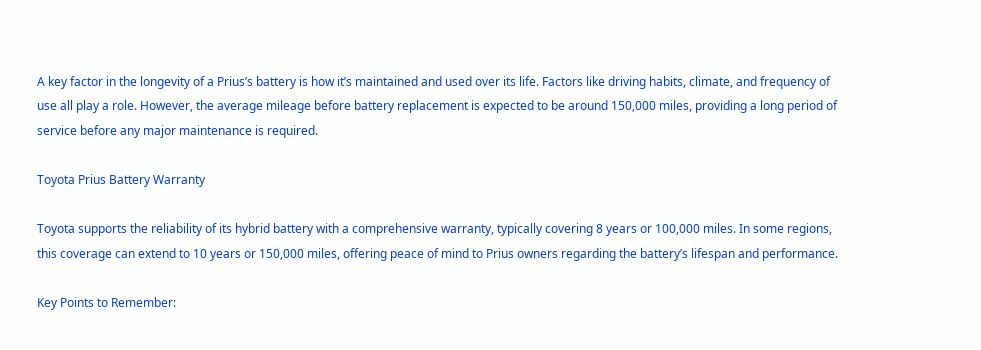A key factor in the longevity of a Prius’s battery is how it’s maintained and used over its life. Factors like driving habits, climate, and frequency of use all play a role. However, the average mileage before battery replacement is expected to be around 150,000 miles, providing a long period of service before any major maintenance is required.

Toyota Prius Battery Warranty

Toyota supports the reliability of its hybrid battery with a comprehensive warranty, typically covering 8 years or 100,000 miles. In some regions, this coverage can extend to 10 years or 150,000 miles, offering peace of mind to Prius owners regarding the battery’s lifespan and performance.

Key Points to Remember: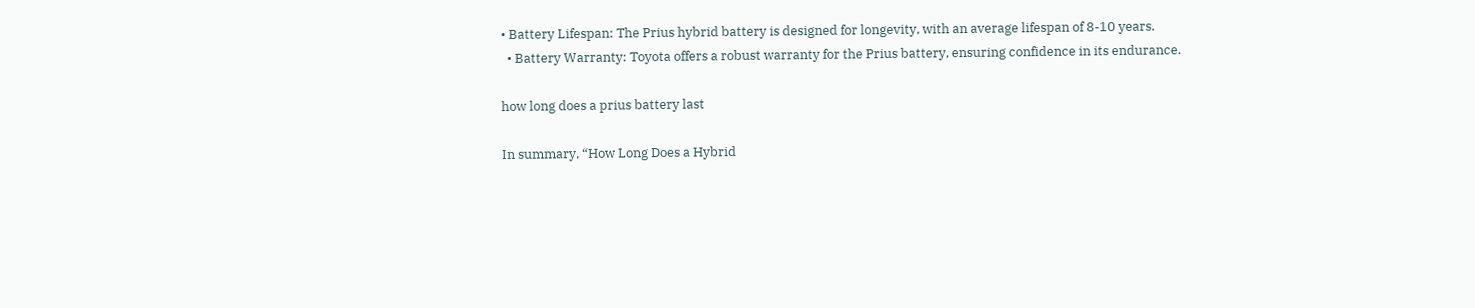• Battery Lifespan: The Prius hybrid battery is designed for longevity, with an average lifespan of 8-10 years.
  • Battery Warranty: Toyota offers a robust warranty for the Prius battery, ensuring confidence in its endurance.

how long does a prius battery last

In summary, “How Long Does a Hybrid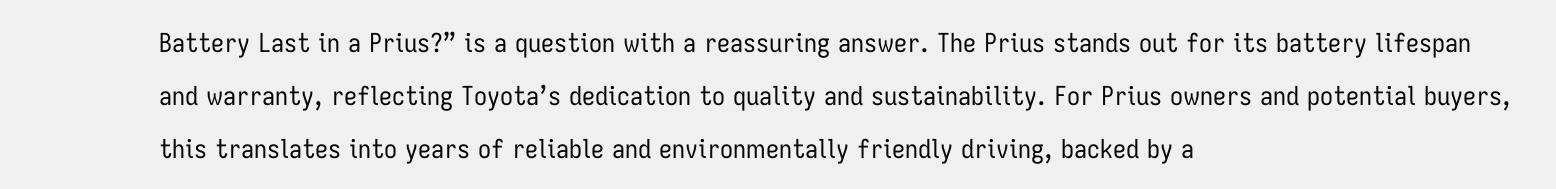Battery Last in a Prius?” is a question with a reassuring answer. The Prius stands out for its battery lifespan and warranty, reflecting Toyota’s dedication to quality and sustainability. For Prius owners and potential buyers, this translates into years of reliable and environmentally friendly driving, backed by a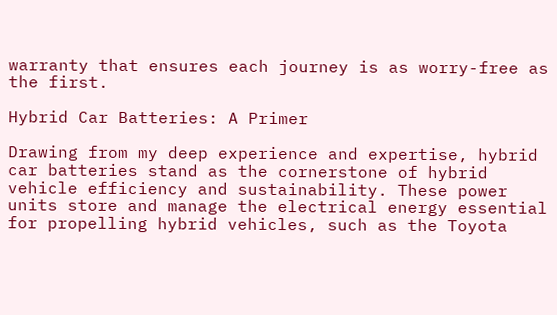warranty that ensures each journey is as worry-free as the first.

Hybrid Car Batteries: A Primer

Drawing from my deep experience and expertise, hybrid car batteries stand as the cornerstone of hybrid vehicle efficiency and sustainability. These power units store and manage the electrical energy essential for propelling hybrid vehicles, such as the Toyota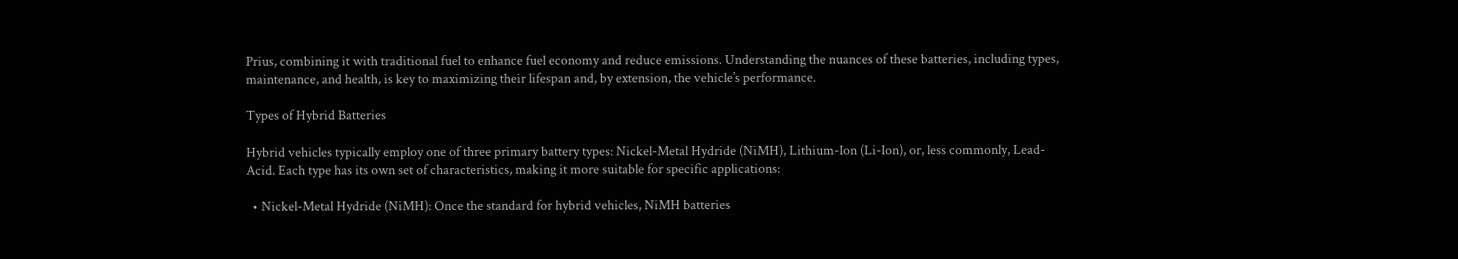Prius, combining it with traditional fuel to enhance fuel economy and reduce emissions. Understanding the nuances of these batteries, including types, maintenance, and health, is key to maximizing their lifespan and, by extension, the vehicle’s performance.

Types of Hybrid Batteries

Hybrid vehicles typically employ one of three primary battery types: Nickel-Metal Hydride (NiMH), Lithium-Ion (Li-Ion), or, less commonly, Lead-Acid. Each type has its own set of characteristics, making it more suitable for specific applications:

  • Nickel-Metal Hydride (NiMH): Once the standard for hybrid vehicles, NiMH batteries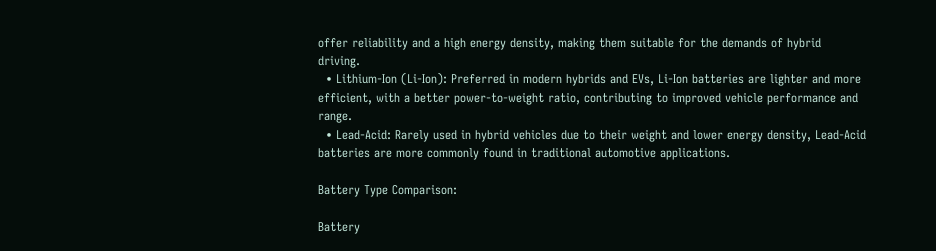offer reliability and a high energy density, making them suitable for the demands of hybrid driving.
  • Lithium-Ion (Li-Ion): Preferred in modern hybrids and EVs, Li-Ion batteries are lighter and more efficient, with a better power-to-weight ratio, contributing to improved vehicle performance and range.
  • Lead-Acid: Rarely used in hybrid vehicles due to their weight and lower energy density, Lead-Acid batteries are more commonly found in traditional automotive applications.

Battery Type Comparison:

Battery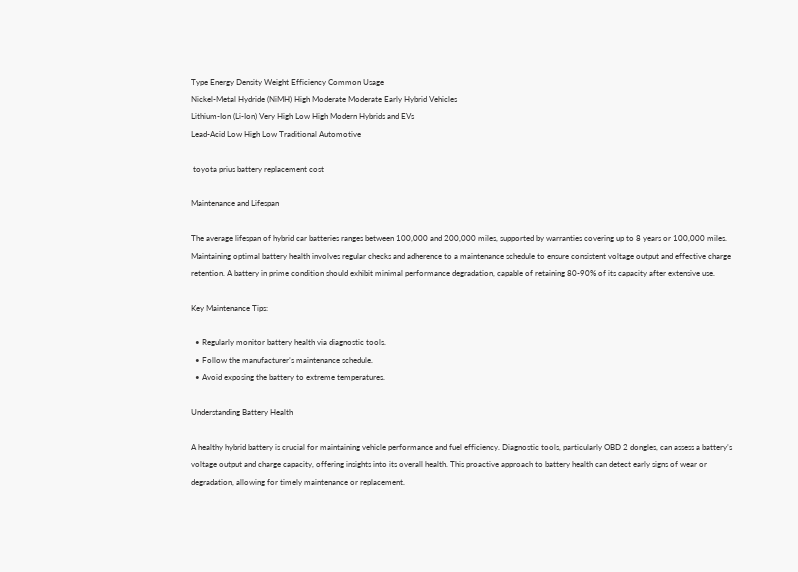Type Energy Density Weight Efficiency Common Usage
Nickel-Metal Hydride (NiMH) High Moderate Moderate Early Hybrid Vehicles
Lithium-Ion (Li-Ion) Very High Low High Modern Hybrids and EVs
Lead-Acid Low High Low Traditional Automotive

 toyota prius battery replacement cost

Maintenance and Lifespan

The average lifespan of hybrid car batteries ranges between 100,000 and 200,000 miles, supported by warranties covering up to 8 years or 100,000 miles. Maintaining optimal battery health involves regular checks and adherence to a maintenance schedule to ensure consistent voltage output and effective charge retention. A battery in prime condition should exhibit minimal performance degradation, capable of retaining 80-90% of its capacity after extensive use.

Key Maintenance Tips:

  • Regularly monitor battery health via diagnostic tools.
  • Follow the manufacturer’s maintenance schedule.
  • Avoid exposing the battery to extreme temperatures.

Understanding Battery Health

A healthy hybrid battery is crucial for maintaining vehicle performance and fuel efficiency. Diagnostic tools, particularly OBD 2 dongles, can assess a battery’s voltage output and charge capacity, offering insights into its overall health. This proactive approach to battery health can detect early signs of wear or degradation, allowing for timely maintenance or replacement.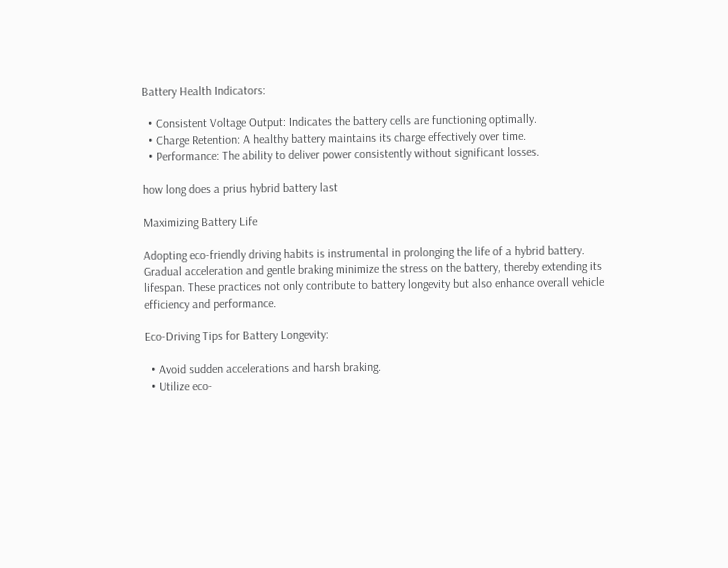Battery Health Indicators:

  • Consistent Voltage Output: Indicates the battery cells are functioning optimally.
  • Charge Retention: A healthy battery maintains its charge effectively over time.
  • Performance: The ability to deliver power consistently without significant losses.

how long does a prius hybrid battery last

Maximizing Battery Life

Adopting eco-friendly driving habits is instrumental in prolonging the life of a hybrid battery. Gradual acceleration and gentle braking minimize the stress on the battery, thereby extending its lifespan. These practices not only contribute to battery longevity but also enhance overall vehicle efficiency and performance.

Eco-Driving Tips for Battery Longevity:

  • Avoid sudden accelerations and harsh braking.
  • Utilize eco-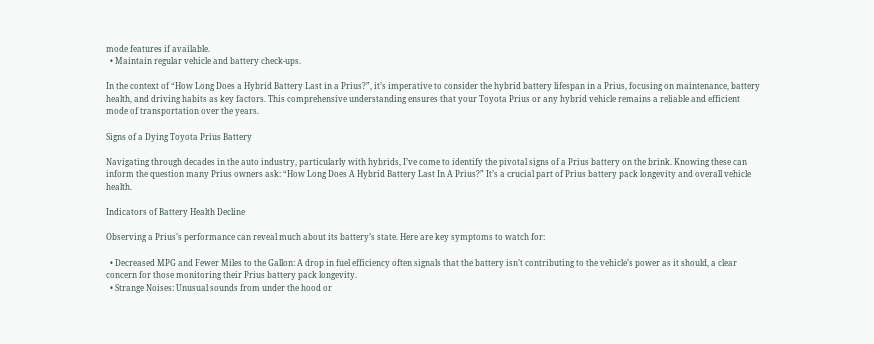mode features if available.
  • Maintain regular vehicle and battery check-ups.

In the context of “How Long Does a Hybrid Battery Last in a Prius?”, it’s imperative to consider the hybrid battery lifespan in a Prius, focusing on maintenance, battery health, and driving habits as key factors. This comprehensive understanding ensures that your Toyota Prius or any hybrid vehicle remains a reliable and efficient mode of transportation over the years.

Signs of a Dying Toyota Prius Battery

Navigating through decades in the auto industry, particularly with hybrids, I’ve come to identify the pivotal signs of a Prius battery on the brink. Knowing these can inform the question many Prius owners ask: “How Long Does A Hybrid Battery Last In A Prius?” It’s a crucial part of Prius battery pack longevity and overall vehicle health.

Indicators of Battery Health Decline

Observing a Prius’s performance can reveal much about its battery’s state. Here are key symptoms to watch for:

  • Decreased MPG and Fewer Miles to the Gallon: A drop in fuel efficiency often signals that the battery isn’t contributing to the vehicle’s power as it should, a clear concern for those monitoring their Prius battery pack longevity.
  • Strange Noises: Unusual sounds from under the hood or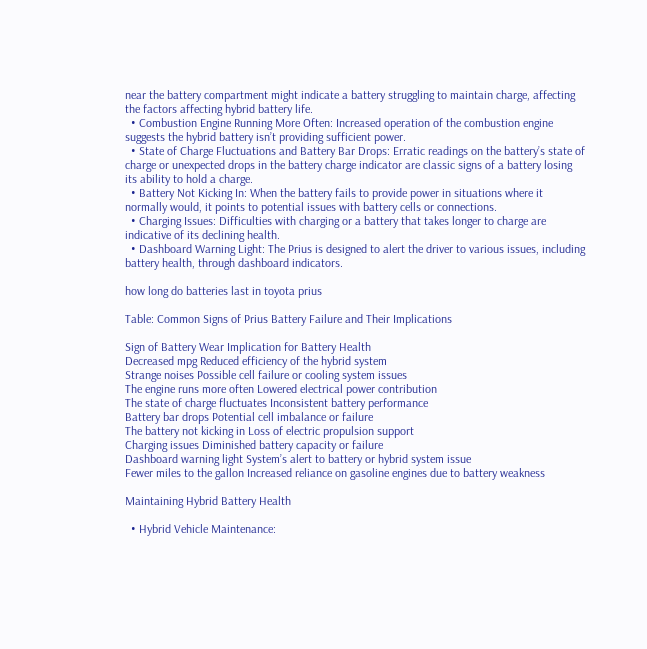near the battery compartment might indicate a battery struggling to maintain charge, affecting the factors affecting hybrid battery life.
  • Combustion Engine Running More Often: Increased operation of the combustion engine suggests the hybrid battery isn’t providing sufficient power.
  • State of Charge Fluctuations and Battery Bar Drops: Erratic readings on the battery’s state of charge or unexpected drops in the battery charge indicator are classic signs of a battery losing its ability to hold a charge.
  • Battery Not Kicking In: When the battery fails to provide power in situations where it normally would, it points to potential issues with battery cells or connections.
  • Charging Issues: Difficulties with charging or a battery that takes longer to charge are indicative of its declining health.
  • Dashboard Warning Light: The Prius is designed to alert the driver to various issues, including battery health, through dashboard indicators.

how long do batteries last in toyota prius

Table: Common Signs of Prius Battery Failure and Their Implications

Sign of Battery Wear Implication for Battery Health
Decreased mpg Reduced efficiency of the hybrid system
Strange noises Possible cell failure or cooling system issues
The engine runs more often Lowered electrical power contribution
The state of charge fluctuates Inconsistent battery performance
Battery bar drops Potential cell imbalance or failure
The battery not kicking in Loss of electric propulsion support
Charging issues Diminished battery capacity or failure
Dashboard warning light System’s alert to battery or hybrid system issue
Fewer miles to the gallon Increased reliance on gasoline engines due to battery weakness

Maintaining Hybrid Battery Health

  • Hybrid Vehicle Maintenance: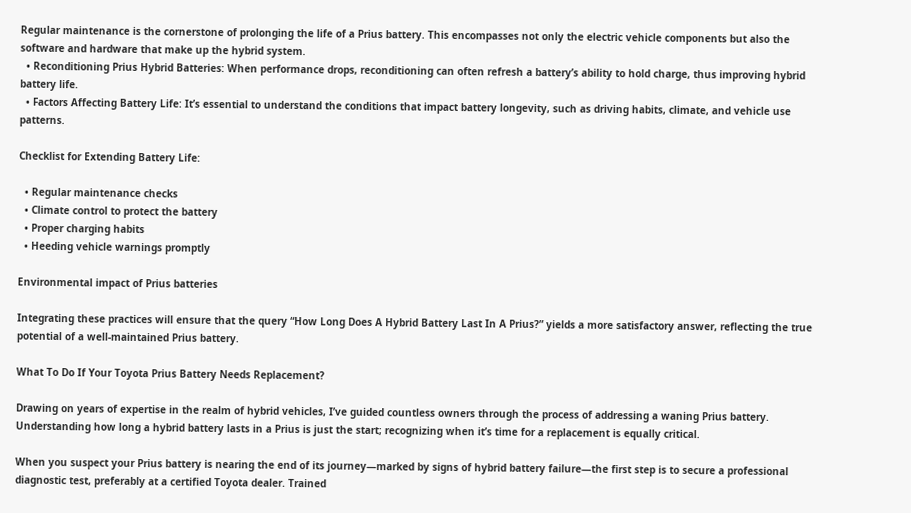Regular maintenance is the cornerstone of prolonging the life of a Prius battery. This encompasses not only the electric vehicle components but also the software and hardware that make up the hybrid system.
  • Reconditioning Prius Hybrid Batteries: When performance drops, reconditioning can often refresh a battery’s ability to hold charge, thus improving hybrid battery life.
  • Factors Affecting Battery Life: It’s essential to understand the conditions that impact battery longevity, such as driving habits, climate, and vehicle use patterns.

Checklist for Extending Battery Life:

  • Regular maintenance checks
  • Climate control to protect the battery
  • Proper charging habits
  • Heeding vehicle warnings promptly

Environmental impact of Prius batteries

Integrating these practices will ensure that the query “How Long Does A Hybrid Battery Last In A Prius?” yields a more satisfactory answer, reflecting the true potential of a well-maintained Prius battery.

What To Do If Your Toyota Prius Battery Needs Replacement?

Drawing on years of expertise in the realm of hybrid vehicles, I’ve guided countless owners through the process of addressing a waning Prius battery. Understanding how long a hybrid battery lasts in a Prius is just the start; recognizing when it’s time for a replacement is equally critical.

When you suspect your Prius battery is nearing the end of its journey—marked by signs of hybrid battery failure—the first step is to secure a professional diagnostic test, preferably at a certified Toyota dealer. Trained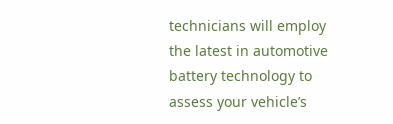technicians will employ the latest in automotive battery technology to assess your vehicle’s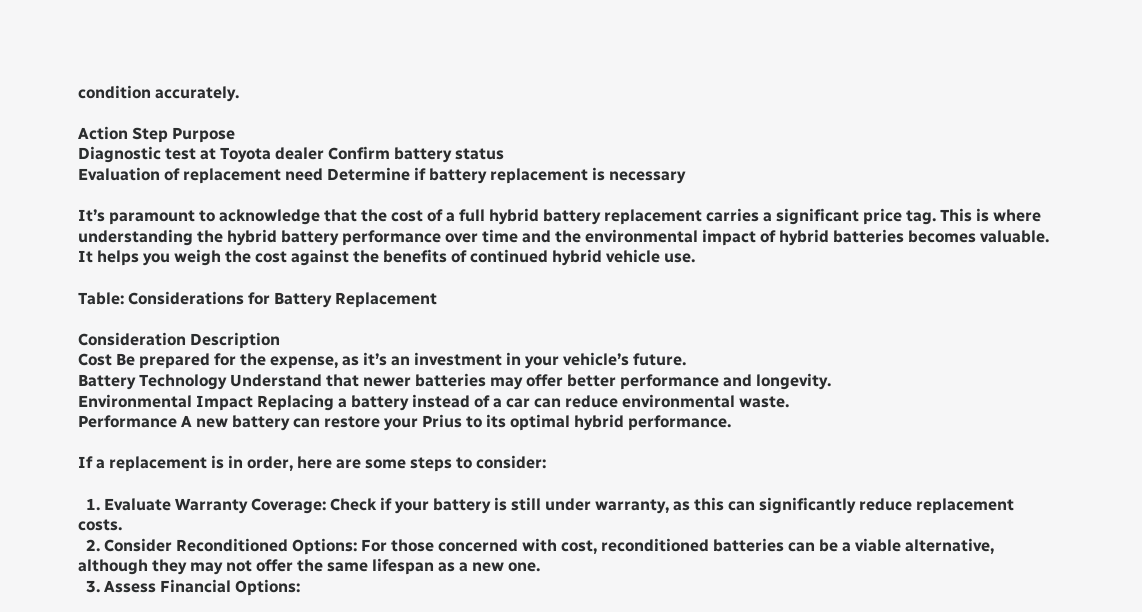condition accurately.

Action Step Purpose
Diagnostic test at Toyota dealer Confirm battery status
Evaluation of replacement need Determine if battery replacement is necessary

It’s paramount to acknowledge that the cost of a full hybrid battery replacement carries a significant price tag. This is where understanding the hybrid battery performance over time and the environmental impact of hybrid batteries becomes valuable. It helps you weigh the cost against the benefits of continued hybrid vehicle use.

Table: Considerations for Battery Replacement

Consideration Description
Cost Be prepared for the expense, as it’s an investment in your vehicle’s future.
Battery Technology Understand that newer batteries may offer better performance and longevity.
Environmental Impact Replacing a battery instead of a car can reduce environmental waste.
Performance A new battery can restore your Prius to its optimal hybrid performance.

If a replacement is in order, here are some steps to consider:

  1. Evaluate Warranty Coverage: Check if your battery is still under warranty, as this can significantly reduce replacement costs.
  2. Consider Reconditioned Options: For those concerned with cost, reconditioned batteries can be a viable alternative, although they may not offer the same lifespan as a new one.
  3. Assess Financial Options: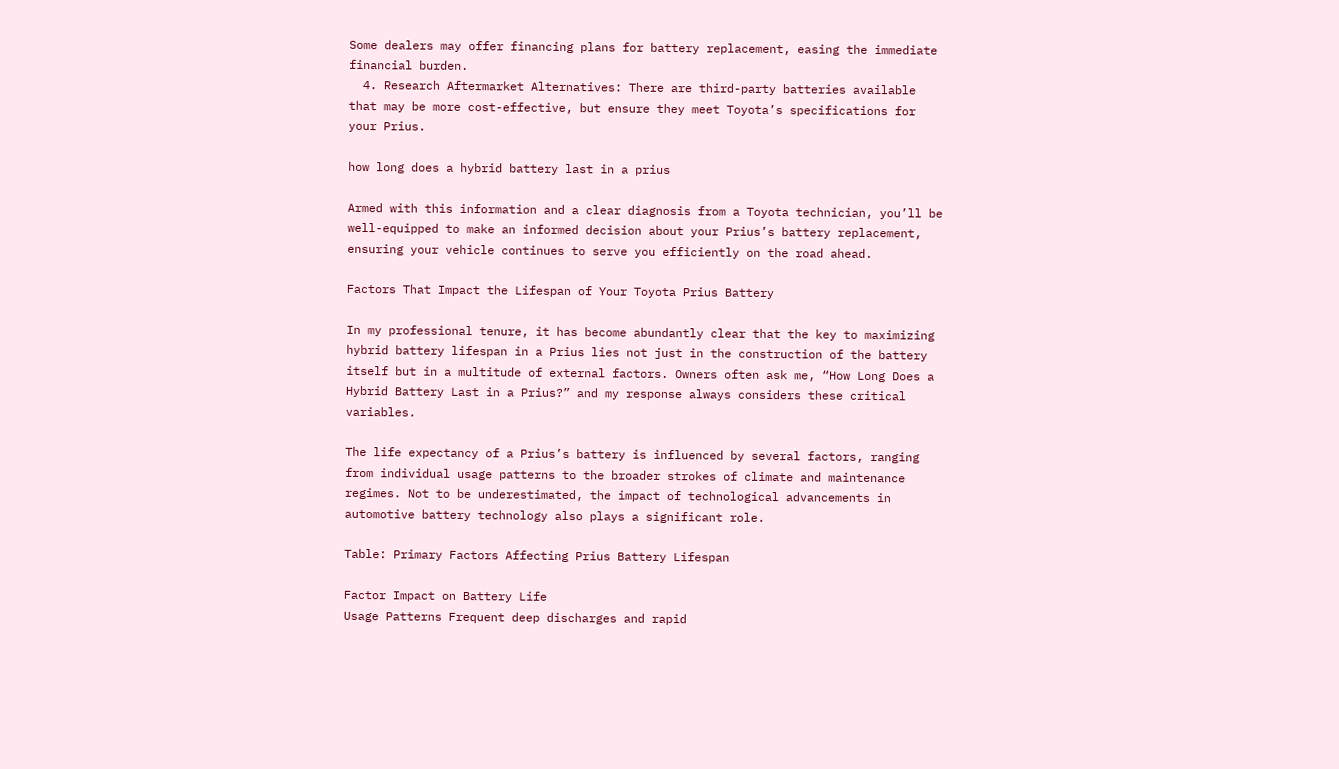Some dealers may offer financing plans for battery replacement, easing the immediate financial burden.
  4. Research Aftermarket Alternatives: There are third-party batteries available that may be more cost-effective, but ensure they meet Toyota’s specifications for your Prius.

how long does a hybrid battery last in a prius

Armed with this information and a clear diagnosis from a Toyota technician, you’ll be well-equipped to make an informed decision about your Prius’s battery replacement, ensuring your vehicle continues to serve you efficiently on the road ahead.

Factors That Impact the Lifespan of Your Toyota Prius Battery

In my professional tenure, it has become abundantly clear that the key to maximizing hybrid battery lifespan in a Prius lies not just in the construction of the battery itself but in a multitude of external factors. Owners often ask me, “How Long Does a Hybrid Battery Last in a Prius?” and my response always considers these critical variables.

The life expectancy of a Prius’s battery is influenced by several factors, ranging from individual usage patterns to the broader strokes of climate and maintenance regimes. Not to be underestimated, the impact of technological advancements in automotive battery technology also plays a significant role.

Table: Primary Factors Affecting Prius Battery Lifespan

Factor Impact on Battery Life
Usage Patterns Frequent deep discharges and rapid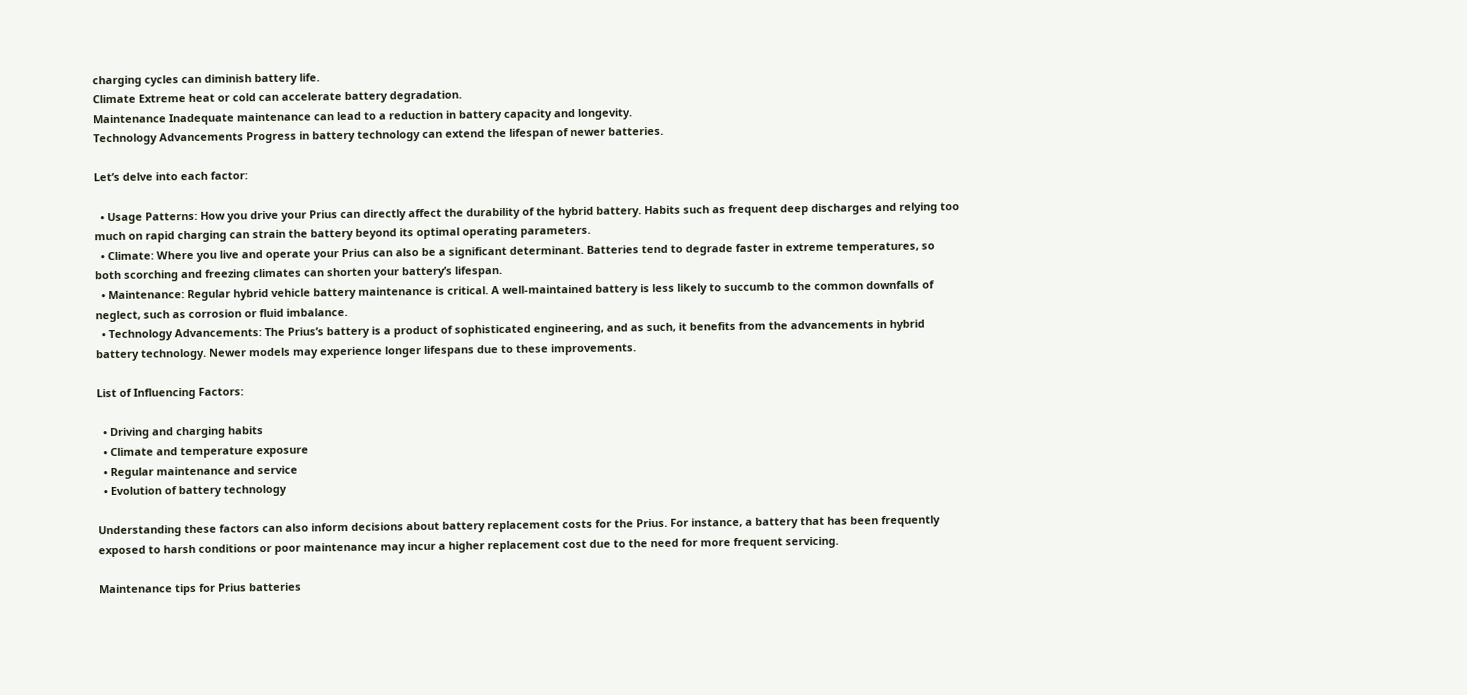charging cycles can diminish battery life.
Climate Extreme heat or cold can accelerate battery degradation.
Maintenance Inadequate maintenance can lead to a reduction in battery capacity and longevity.
Technology Advancements Progress in battery technology can extend the lifespan of newer batteries.

Let’s delve into each factor:

  • Usage Patterns: How you drive your Prius can directly affect the durability of the hybrid battery. Habits such as frequent deep discharges and relying too much on rapid charging can strain the battery beyond its optimal operating parameters.
  • Climate: Where you live and operate your Prius can also be a significant determinant. Batteries tend to degrade faster in extreme temperatures, so both scorching and freezing climates can shorten your battery’s lifespan.
  • Maintenance: Regular hybrid vehicle battery maintenance is critical. A well-maintained battery is less likely to succumb to the common downfalls of neglect, such as corrosion or fluid imbalance.
  • Technology Advancements: The Prius’s battery is a product of sophisticated engineering, and as such, it benefits from the advancements in hybrid battery technology. Newer models may experience longer lifespans due to these improvements.

List of Influencing Factors:

  • Driving and charging habits
  • Climate and temperature exposure
  • Regular maintenance and service
  • Evolution of battery technology

Understanding these factors can also inform decisions about battery replacement costs for the Prius. For instance, a battery that has been frequently exposed to harsh conditions or poor maintenance may incur a higher replacement cost due to the need for more frequent servicing.

Maintenance tips for Prius batteries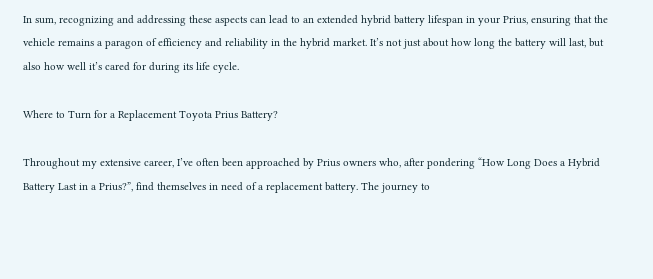In sum, recognizing and addressing these aspects can lead to an extended hybrid battery lifespan in your Prius, ensuring that the vehicle remains a paragon of efficiency and reliability in the hybrid market. It’s not just about how long the battery will last, but also how well it’s cared for during its life cycle.

Where to Turn for a Replacement Toyota Prius Battery?

Throughout my extensive career, I’ve often been approached by Prius owners who, after pondering “How Long Does a Hybrid Battery Last in a Prius?”, find themselves in need of a replacement battery. The journey to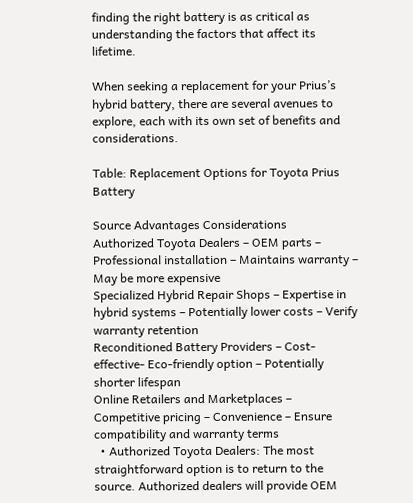finding the right battery is as critical as understanding the factors that affect its lifetime.

When seeking a replacement for your Prius’s hybrid battery, there are several avenues to explore, each with its own set of benefits and considerations.

Table: Replacement Options for Toyota Prius Battery

Source Advantages Considerations
Authorized Toyota Dealers – OEM parts – Professional installation – Maintains warranty – May be more expensive
Specialized Hybrid Repair Shops – Expertise in hybrid systems – Potentially lower costs – Verify warranty retention
Reconditioned Battery Providers – Cost-effective- Eco-friendly option – Potentially shorter lifespan
Online Retailers and Marketplaces – Competitive pricing – Convenience – Ensure compatibility and warranty terms
  • Authorized Toyota Dealers: The most straightforward option is to return to the source. Authorized dealers will provide OEM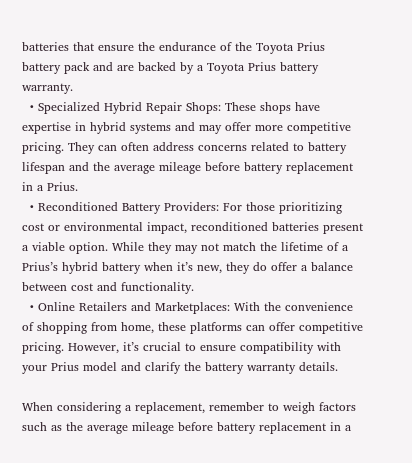batteries that ensure the endurance of the Toyota Prius battery pack and are backed by a Toyota Prius battery warranty.
  • Specialized Hybrid Repair Shops: These shops have expertise in hybrid systems and may offer more competitive pricing. They can often address concerns related to battery lifespan and the average mileage before battery replacement in a Prius.
  • Reconditioned Battery Providers: For those prioritizing cost or environmental impact, reconditioned batteries present a viable option. While they may not match the lifetime of a Prius’s hybrid battery when it’s new, they do offer a balance between cost and functionality.
  • Online Retailers and Marketplaces: With the convenience of shopping from home, these platforms can offer competitive pricing. However, it’s crucial to ensure compatibility with your Prius model and clarify the battery warranty details.

When considering a replacement, remember to weigh factors such as the average mileage before battery replacement in a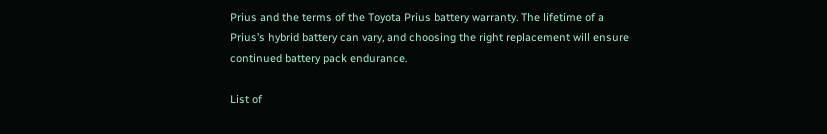Prius and the terms of the Toyota Prius battery warranty. The lifetime of a Prius’s hybrid battery can vary, and choosing the right replacement will ensure continued battery pack endurance.

List of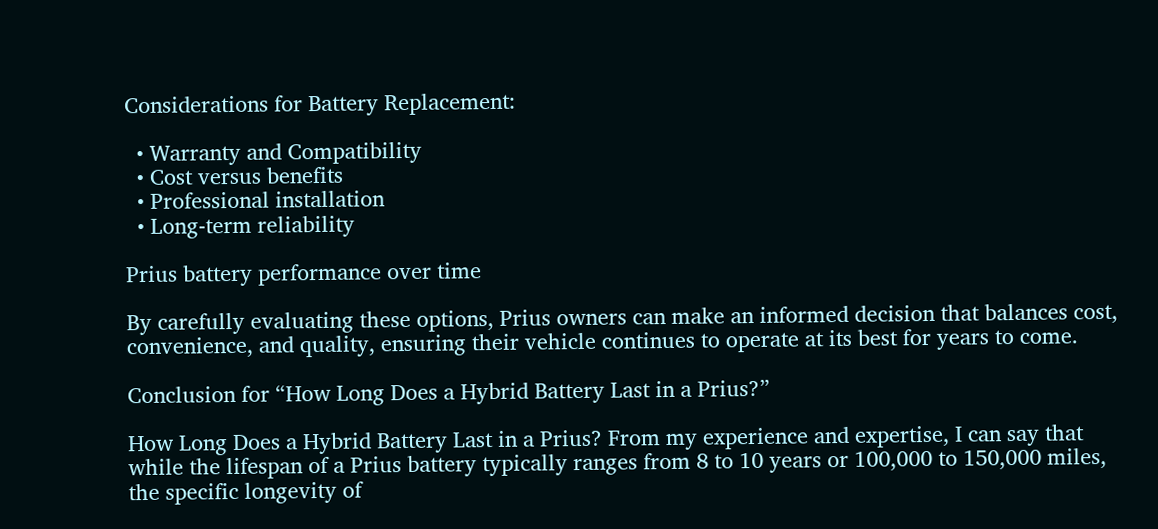Considerations for Battery Replacement:

  • Warranty and Compatibility
  • Cost versus benefits
  • Professional installation
  • Long-term reliability

Prius battery performance over time

By carefully evaluating these options, Prius owners can make an informed decision that balances cost, convenience, and quality, ensuring their vehicle continues to operate at its best for years to come.

Conclusion for “How Long Does a Hybrid Battery Last in a Prius?”

How Long Does a Hybrid Battery Last in a Prius? From my experience and expertise, I can say that while the lifespan of a Prius battery typically ranges from 8 to 10 years or 100,000 to 150,000 miles, the specific longevity of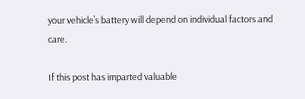your vehicle’s battery will depend on individual factors and care.

If this post has imparted valuable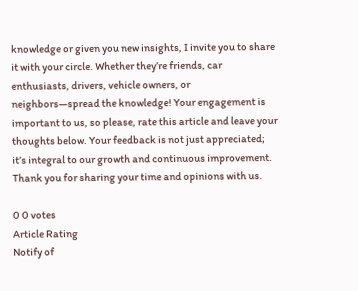knowledge or given you new insights, I invite you to share it with your circle. Whether they’re friends, car enthusiasts, drivers, vehicle owners, or neighbors—spread the knowledge! Your engagement is important to us, so please, rate this article and leave your thoughts below. Your feedback is not just appreciated; it’s integral to our growth and continuous improvement. Thank you for sharing your time and opinions with us.

0 0 votes
Article Rating
Notify of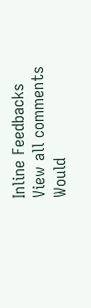Inline Feedbacks
View all comments
Would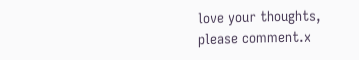love your thoughts, please comment.x